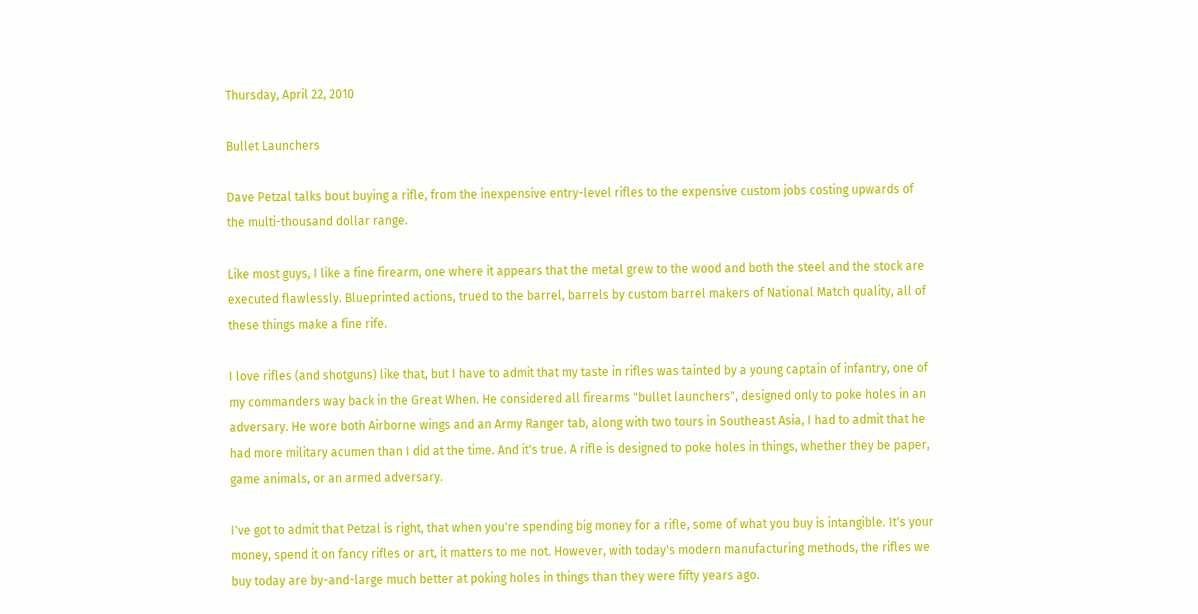Thursday, April 22, 2010

Bullet Launchers

Dave Petzal talks bout buying a rifle, from the inexpensive entry-level rifles to the expensive custom jobs costing upwards of the multi-thousand dollar range.

Like most guys, I like a fine firearm, one where it appears that the metal grew to the wood and both the steel and the stock are executed flawlessly. Blueprinted actions, trued to the barrel, barrels by custom barrel makers of National Match quality, all of these things make a fine rife.

I love rifles (and shotguns) like that, but I have to admit that my taste in rifles was tainted by a young captain of infantry, one of my commanders way back in the Great When. He considered all firearms "bullet launchers", designed only to poke holes in an adversary. He wore both Airborne wings and an Army Ranger tab, along with two tours in Southeast Asia, I had to admit that he had more military acumen than I did at the time. And it's true. A rifle is designed to poke holes in things, whether they be paper, game animals, or an armed adversary.

I've got to admit that Petzal is right, that when you're spending big money for a rifle, some of what you buy is intangible. It's your money, spend it on fancy rifles or art, it matters to me not. However, with today's modern manufacturing methods, the rifles we buy today are by-and-large much better at poking holes in things than they were fifty years ago.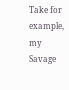Take for example, my Savage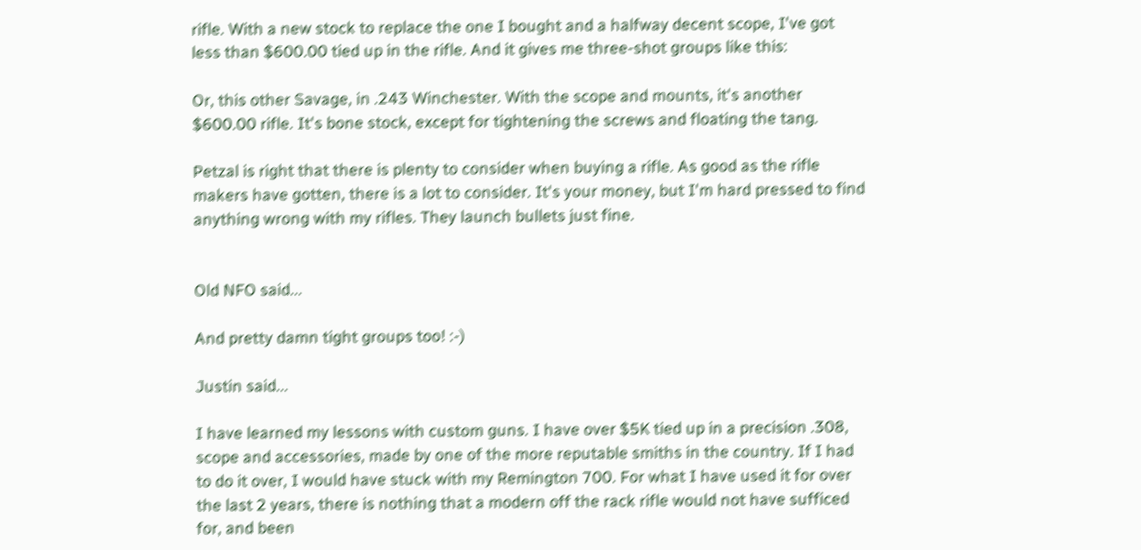rifle. With a new stock to replace the one I bought and a halfway decent scope, I've got less than $600.00 tied up in the rifle. And it gives me three-shot groups like this:

Or, this other Savage, in .243 Winchester. With the scope and mounts, it's another $600.00 rifle. It's bone stock, except for tightening the screws and floating the tang.

Petzal is right that there is plenty to consider when buying a rifle. As good as the rifle makers have gotten, there is a lot to consider. It's your money, but I'm hard pressed to find anything wrong with my rifles. They launch bullets just fine.


Old NFO said...

And pretty damn tight groups too! :-)

Justin said...

I have learned my lessons with custom guns. I have over $5K tied up in a precision .308, scope and accessories, made by one of the more reputable smiths in the country. If I had to do it over, I would have stuck with my Remington 700. For what I have used it for over the last 2 years, there is nothing that a modern off the rack rifle would not have sufficed for, and been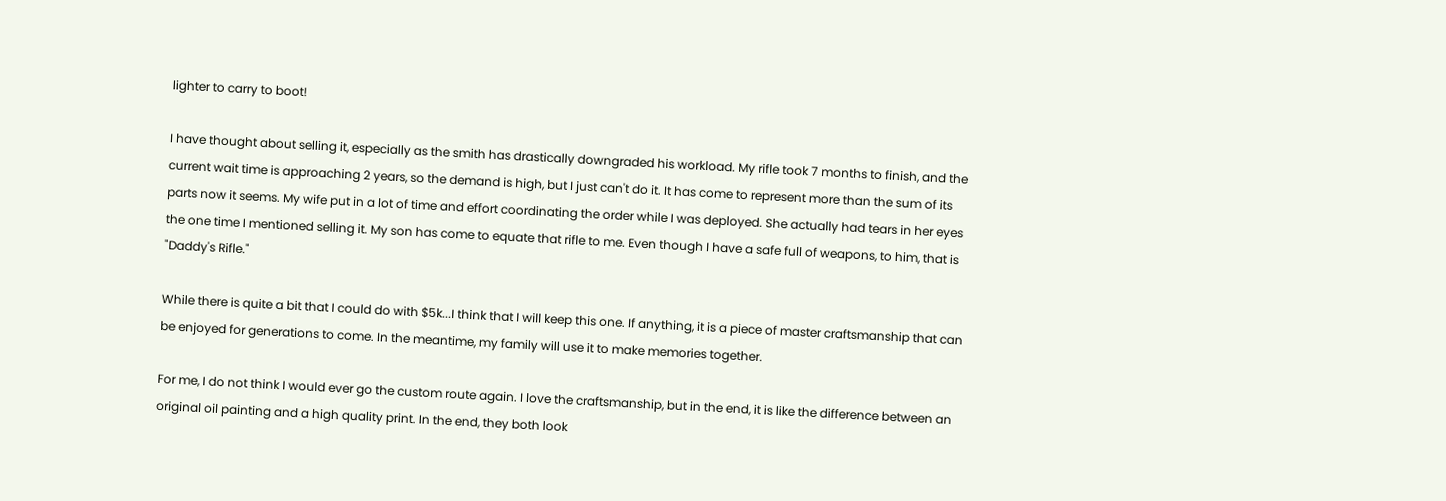lighter to carry to boot!

I have thought about selling it, especially as the smith has drastically downgraded his workload. My rifle took 7 months to finish, and the current wait time is approaching 2 years, so the demand is high, but I just can't do it. It has come to represent more than the sum of its parts now it seems. My wife put in a lot of time and effort coordinating the order while I was deployed. She actually had tears in her eyes the one time I mentioned selling it. My son has come to equate that rifle to me. Even though I have a safe full of weapons, to him, that is "Daddy's Rifle."

While there is quite a bit that I could do with $5k...I think that I will keep this one. If anything, it is a piece of master craftsmanship that can be enjoyed for generations to come. In the meantime, my family will use it to make memories together.

For me, I do not think I would ever go the custom route again. I love the craftsmanship, but in the end, it is like the difference between an original oil painting and a high quality print. In the end, they both look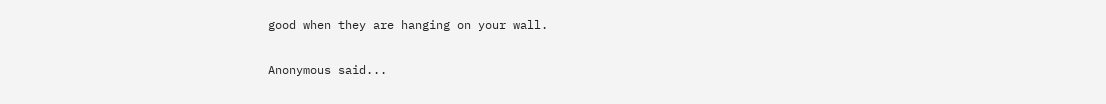good when they are hanging on your wall.

Anonymous said...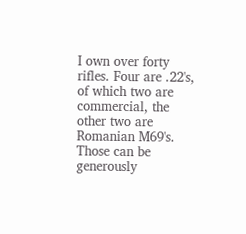I own over forty rifles. Four are .22's, of which two are commercial, the other two are Romanian M69's. Those can be generously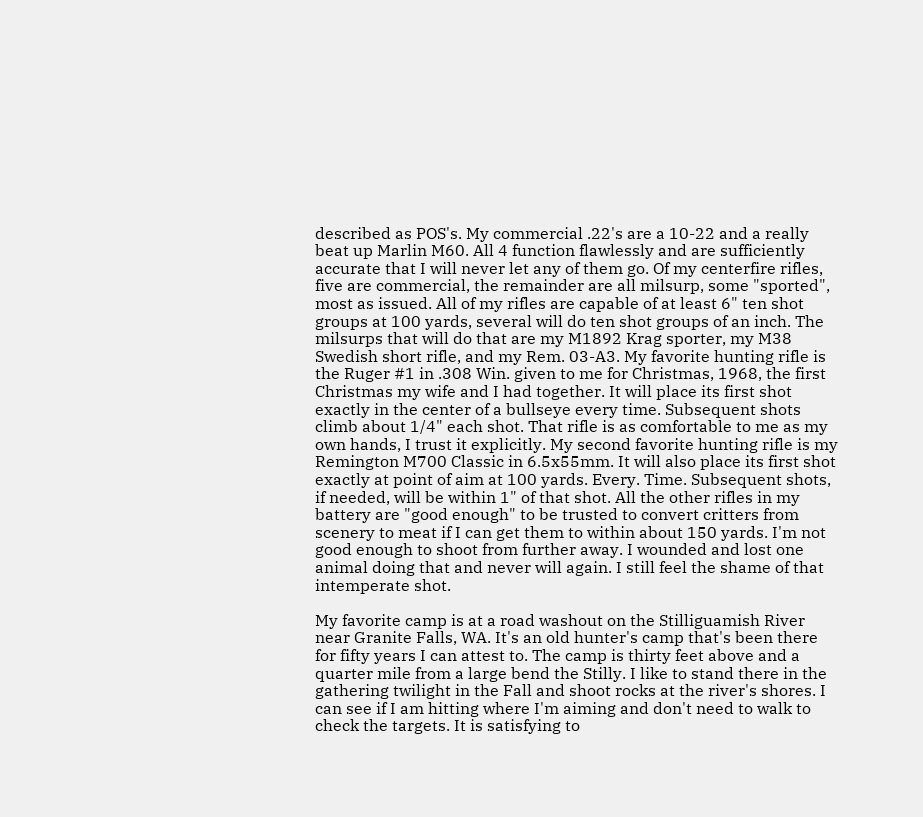described as POS's. My commercial .22's are a 10-22 and a really beat up Marlin M60. All 4 function flawlessly and are sufficiently accurate that I will never let any of them go. Of my centerfire rifles, five are commercial, the remainder are all milsurp, some "sported", most as issued. All of my rifles are capable of at least 6" ten shot groups at 100 yards, several will do ten shot groups of an inch. The milsurps that will do that are my M1892 Krag sporter, my M38 Swedish short rifle, and my Rem. 03-A3. My favorite hunting rifle is the Ruger #1 in .308 Win. given to me for Christmas, 1968, the first Christmas my wife and I had together. It will place its first shot exactly in the center of a bullseye every time. Subsequent shots climb about 1/4" each shot. That rifle is as comfortable to me as my own hands, I trust it explicitly. My second favorite hunting rifle is my Remington M700 Classic in 6.5x55mm. It will also place its first shot exactly at point of aim at 100 yards. Every. Time. Subsequent shots, if needed, will be within 1" of that shot. All the other rifles in my battery are "good enough" to be trusted to convert critters from scenery to meat if I can get them to within about 150 yards. I'm not good enough to shoot from further away. I wounded and lost one animal doing that and never will again. I still feel the shame of that intemperate shot.

My favorite camp is at a road washout on the Stilliguamish River near Granite Falls, WA. It's an old hunter's camp that's been there for fifty years I can attest to. The camp is thirty feet above and a quarter mile from a large bend the Stilly. I like to stand there in the gathering twilight in the Fall and shoot rocks at the river's shores. I can see if I am hitting where I'm aiming and don't need to walk to check the targets. It is satisfying to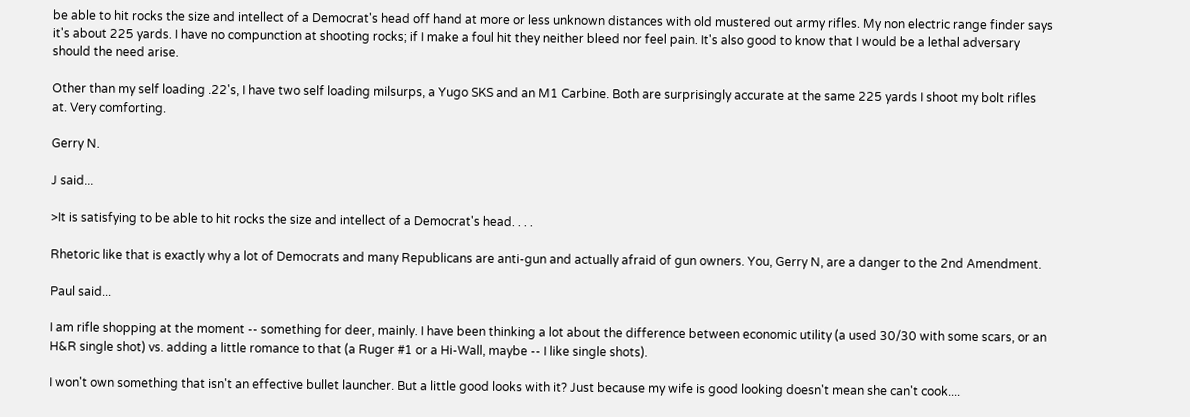be able to hit rocks the size and intellect of a Democrat's head off hand at more or less unknown distances with old mustered out army rifles. My non electric range finder says it's about 225 yards. I have no compunction at shooting rocks; if I make a foul hit they neither bleed nor feel pain. It's also good to know that I would be a lethal adversary should the need arise.

Other than my self loading .22's, I have two self loading milsurps, a Yugo SKS and an M1 Carbine. Both are surprisingly accurate at the same 225 yards I shoot my bolt rifles at. Very comforting.

Gerry N.

J said...

>It is satisfying to be able to hit rocks the size and intellect of a Democrat's head. . . .

Rhetoric like that is exactly why a lot of Democrats and many Republicans are anti-gun and actually afraid of gun owners. You, Gerry N, are a danger to the 2nd Amendment.

Paul said...

I am rifle shopping at the moment -- something for deer, mainly. I have been thinking a lot about the difference between economic utility (a used 30/30 with some scars, or an H&R single shot) vs. adding a little romance to that (a Ruger #1 or a Hi-Wall, maybe -- I like single shots).

I won't own something that isn't an effective bullet launcher. But a little good looks with it? Just because my wife is good looking doesn't mean she can't cook....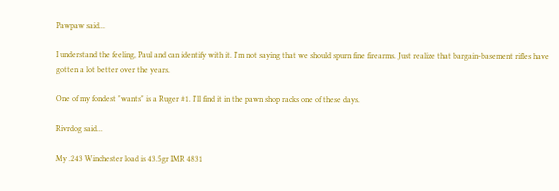Pawpaw said...

I understand the feeling, Paul and can identify with it. I'm not saying that we should spurn fine firearms. Just realize that bargain-basement rifles have gotten a lot better over the years.

One of my fondest "wants" is a Ruger #1. I'll find it in the pawn shop racks one of these days.

Rivrdog said...

My .243 Winchester load is 43.5gr IMR 4831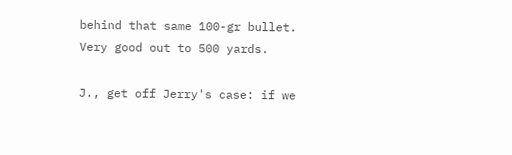behind that same 100-gr bullet. Very good out to 500 yards.

J., get off Jerry's case: if we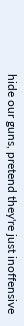hide our guns, pretend they're just inoffensive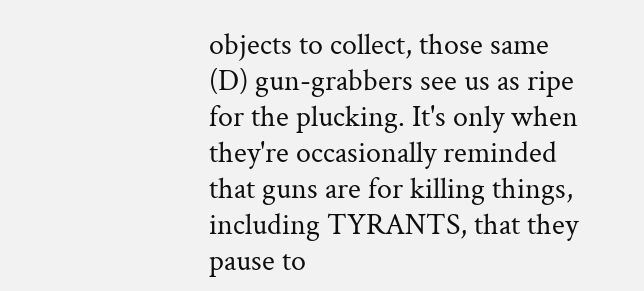objects to collect, those same (D) gun-grabbers see us as ripe for the plucking. It's only when they're occasionally reminded that guns are for killing things, including TYRANTS, that they pause to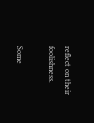reflect on their foolishness.

Some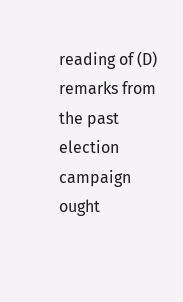reading of (D) remarks from the past election campaign ought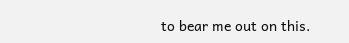to bear me out on this.